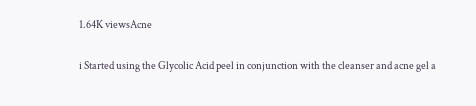1.64K viewsAcne

i Started using the Glycolic Acid peel in conjunction with the cleanser and acne gel a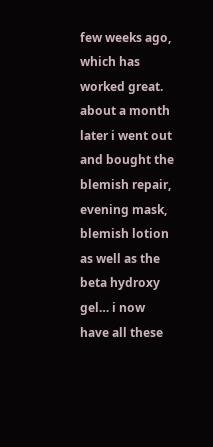few weeks ago, which has worked great. about a month later i went out and bought the blemish repair, evening mask, blemish lotion as well as the beta hydroxy gel… i now have all these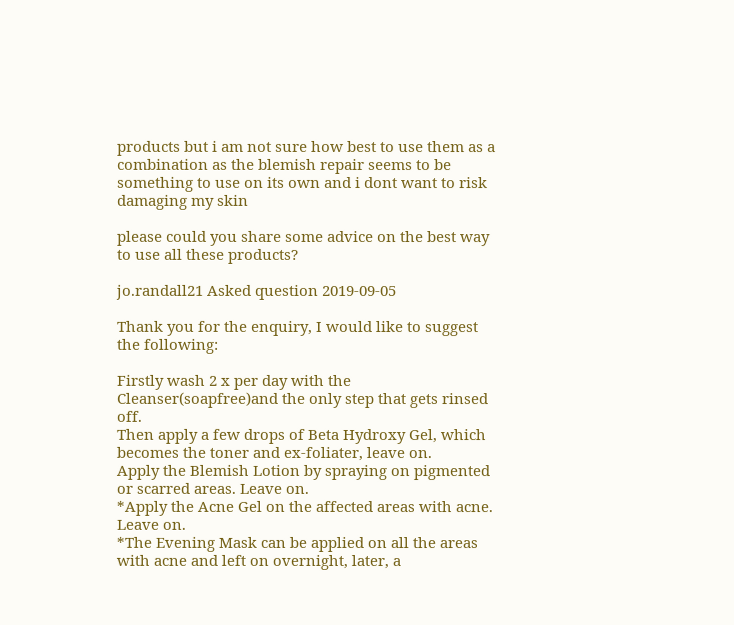products but i am not sure how best to use them as a combination as the blemish repair seems to be something to use on its own and i dont want to risk damaging my skin

please could you share some advice on the best way to use all these products?

jo.randall21 Asked question 2019-09-05

Thank you for the enquiry, I would like to suggest the following:

Firstly wash 2 x per day with the Cleanser(soapfree)and the only step that gets rinsed off.
Then apply a few drops of Beta Hydroxy Gel, which becomes the toner and ex-foliater, leave on.
Apply the Blemish Lotion by spraying on pigmented or scarred areas. Leave on.
*Apply the Acne Gel on the affected areas with acne. Leave on.
*The Evening Mask can be applied on all the areas with acne and left on overnight, later, a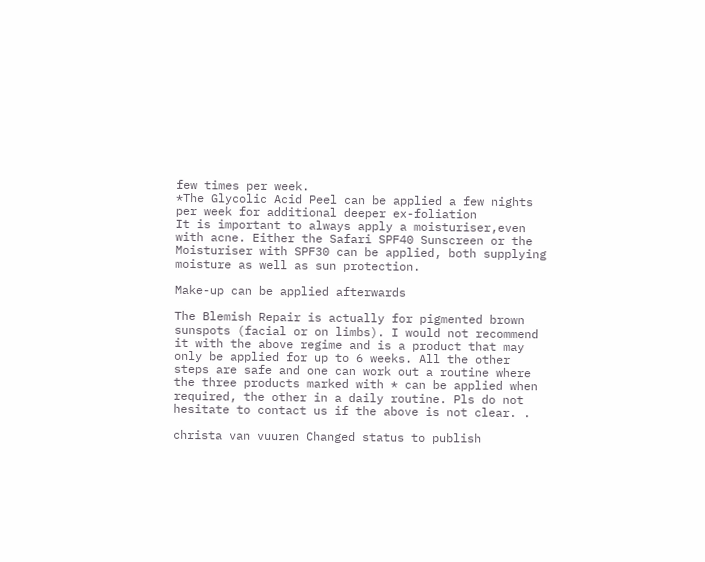few times per week.
*The Glycolic Acid Peel can be applied a few nights per week for additional deeper ex-foliation
It is important to always apply a moisturiser,even with acne. Either the Safari SPF40 Sunscreen or the Moisturiser with SPF30 can be applied, both supplying moisture as well as sun protection.

Make-up can be applied afterwards

The Blemish Repair is actually for pigmented brown sunspots (facial or on limbs). I would not recommend it with the above regime and is a product that may only be applied for up to 6 weeks. All the other steps are safe and one can work out a routine where the three products marked with * can be applied when required, the other in a daily routine. Pls do not hesitate to contact us if the above is not clear. .

christa van vuuren Changed status to publish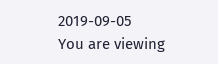2019-09-05
You are viewing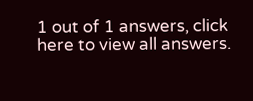1 out of 1 answers, click here to view all answers.